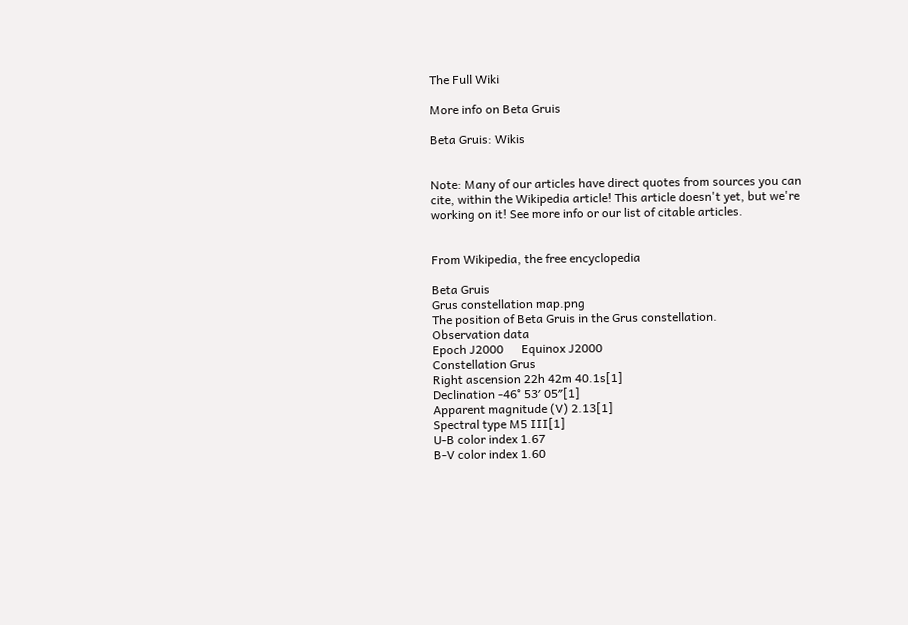The Full Wiki

More info on Beta Gruis

Beta Gruis: Wikis


Note: Many of our articles have direct quotes from sources you can cite, within the Wikipedia article! This article doesn't yet, but we're working on it! See more info or our list of citable articles.


From Wikipedia, the free encyclopedia

Beta Gruis
Grus constellation map.png
The position of Beta Gruis in the Grus constellation.
Observation data
Epoch J2000      Equinox J2000
Constellation Grus
Right ascension 22h 42m 40.1s[1]
Declination -46° 53′ 05″[1]
Apparent magnitude (V) 2.13[1]
Spectral type M5 III[1]
U-B color index 1.67
B-V color index 1.60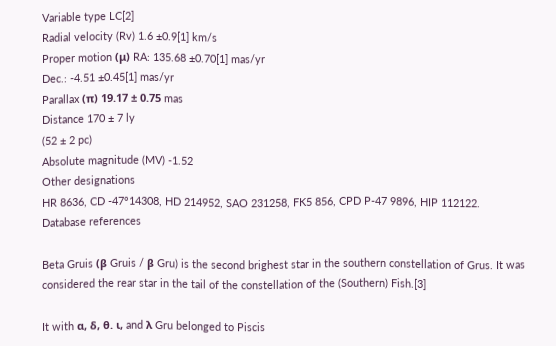Variable type LC[2]
Radial velocity (Rv) 1.6 ±0.9[1] km/s
Proper motion (μ) RA: 135.68 ±0.70[1] mas/yr
Dec.: -4.51 ±0.45[1] mas/yr
Parallax (π) 19.17 ± 0.75 mas
Distance 170 ± 7 ly
(52 ± 2 pc)
Absolute magnitude (MV) -1.52
Other designations
HR 8636, CD -47°14308, HD 214952, SAO 231258, FK5 856, CPD P-47 9896, HIP 112122.
Database references

Beta Gruis (β Gruis / β Gru) is the second brighest star in the southern constellation of Grus. It was considered the rear star in the tail of the constellation of the (Southern) Fish.[3]

It with α, δ, θ. ι, and λ Gru belonged to Piscis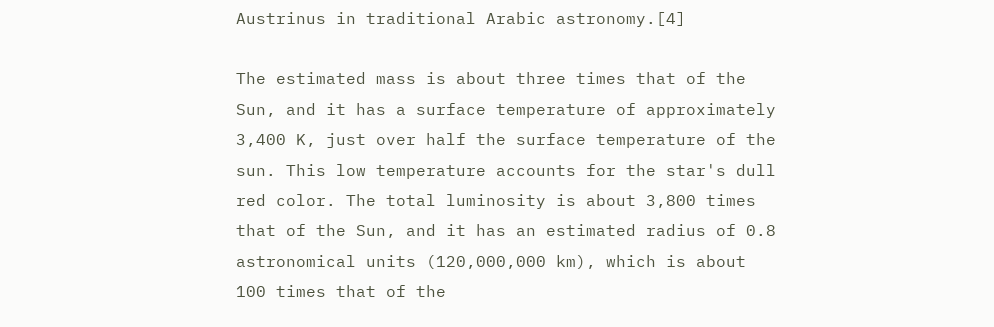Austrinus in traditional Arabic astronomy.[4]

The estimated mass is about three times that of the Sun, and it has a surface temperature of approximately 3,400 K, just over half the surface temperature of the sun. This low temperature accounts for the star's dull red color. The total luminosity is about 3,800 times that of the Sun, and it has an estimated radius of 0.8 astronomical units (120,000,000 km), which is about 100 times that of the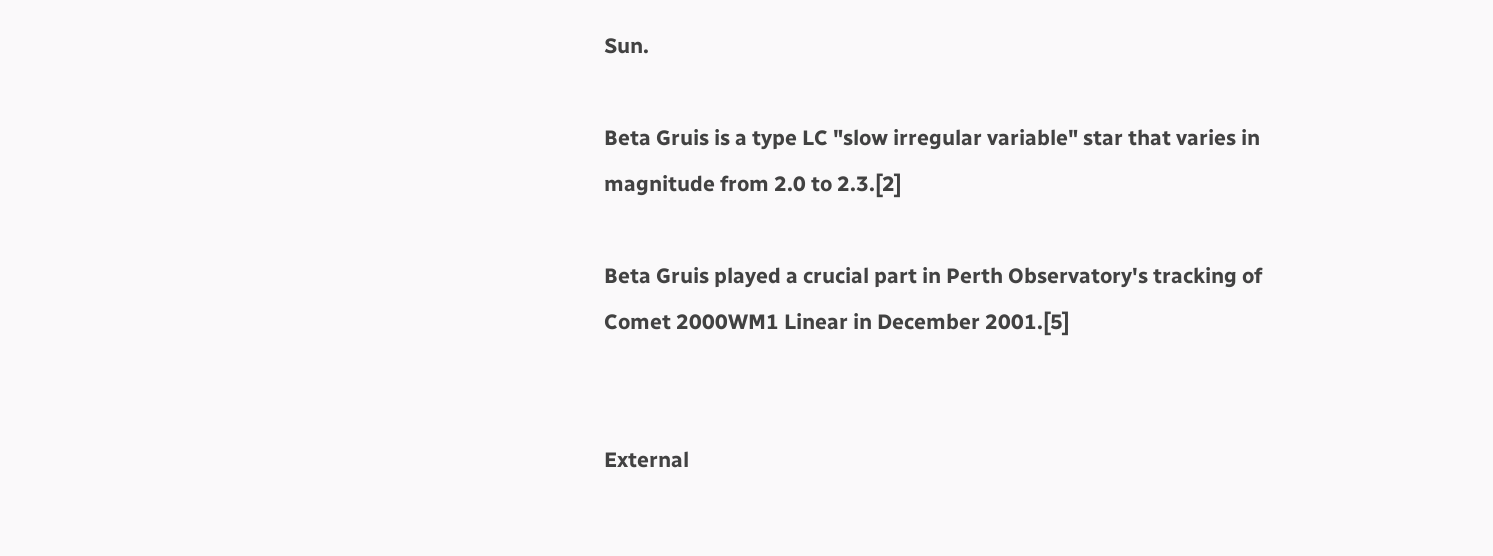Sun.

Beta Gruis is a type LC "slow irregular variable" star that varies in magnitude from 2.0 to 2.3.[2]

Beta Gruis played a crucial part in Perth Observatory's tracking of Comet 2000WM1 Linear in December 2001.[5]


External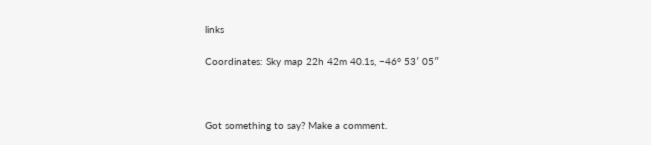links

Coordinates: Sky map 22h 42m 40.1s, −46° 53′ 05″



Got something to say? Make a comment.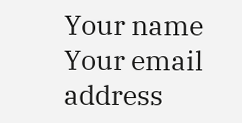Your name
Your email address